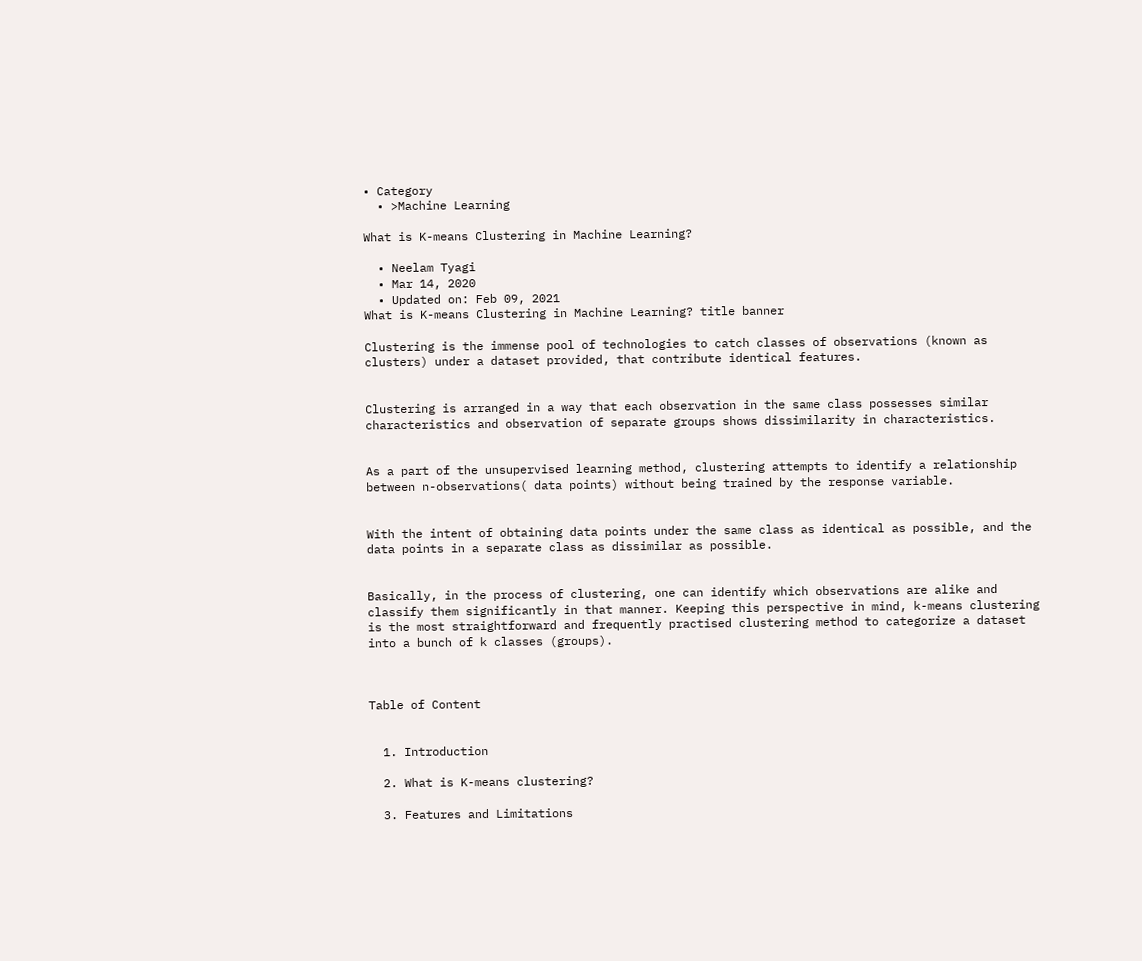• Category
  • >Machine Learning

What is K-means Clustering in Machine Learning?

  • Neelam Tyagi
  • Mar 14, 2020
  • Updated on: Feb 09, 2021
What is K-means Clustering in Machine Learning? title banner

Clustering is the immense pool of technologies to catch classes of observations (known as clusters) under a dataset provided, that contribute identical features.


Clustering is arranged in a way that each observation in the same class possesses similar characteristics and observation of separate groups shows dissimilarity in characteristics.


As a part of the unsupervised learning method, clustering attempts to identify a relationship between n-observations( data points) without being trained by the response variable.


With the intent of obtaining data points under the same class as identical as possible, and the data points in a separate class as dissimilar as possible.


Basically, in the process of clustering, one can identify which observations are alike and classify them significantly in that manner. Keeping this perspective in mind, k-means clustering is the most straightforward and frequently practised clustering method to categorize a dataset into a bunch of k classes (groups).



Table of Content


  1. Introduction

  2. What is K-means clustering?

  3. Features and Limitations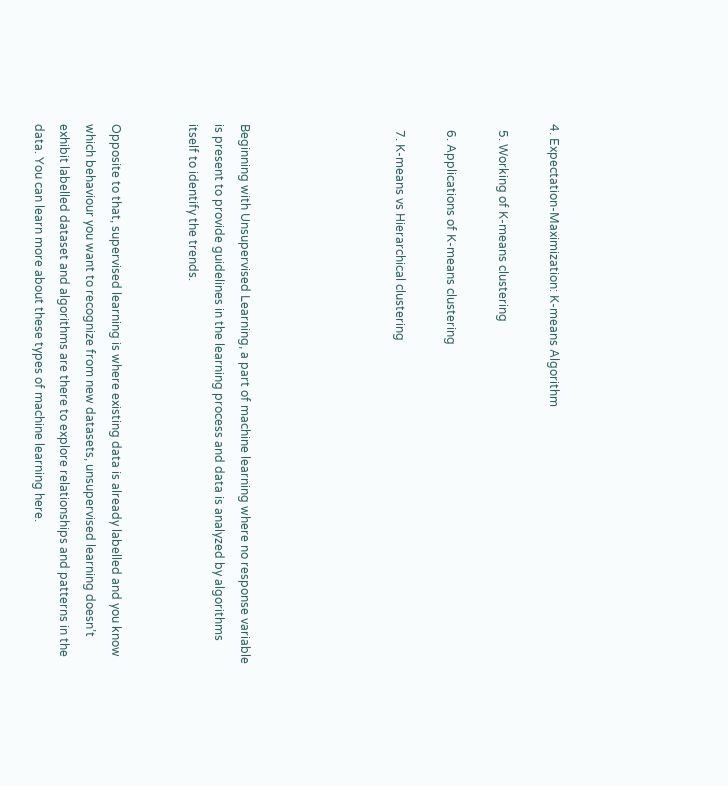4. Expectation-Maximization: K-means Algorithm

  5. Working of K-means clustering

  6. Applications of K-means clustering

  7. K-means vs Hierarchical clustering





Beginning with Unsupervised Learning, a part of machine learning where no response variable is present to provide guidelines in the learning process and data is analyzed by algorithms itself to identify the trends.


Opposite to that, supervised learning is where existing data is already labelled and you know which behaviour you want to recognize from new datasets, unsupervised learning doesn’t exhibit labelled dataset and algorithms are there to explore relationships and patterns in the data. You can learn more about these types of machine learning here.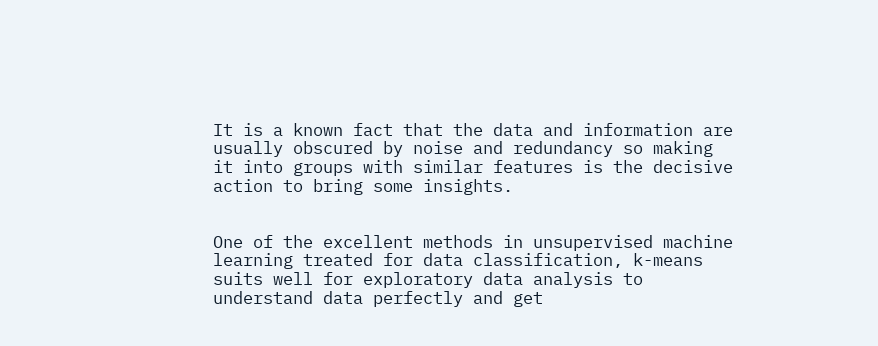It is a known fact that the data and information are usually obscured by noise and redundancy so making it into groups with similar features is the decisive action to bring some insights.


One of the excellent methods in unsupervised machine learning treated for data classification, k-means suits well for exploratory data analysis to understand data perfectly and get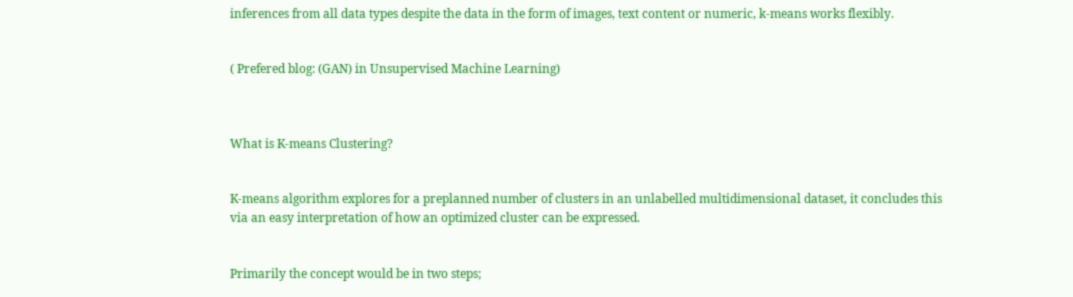inferences from all data types despite the data in the form of images, text content or numeric, k-means works flexibly.


( Prefered blog: (GAN) in Unsupervised Machine Learning)



What is K-means Clustering?


K-means algorithm explores for a preplanned number of clusters in an unlabelled multidimensional dataset, it concludes this via an easy interpretation of how an optimized cluster can be expressed.


Primarily the concept would be in two steps;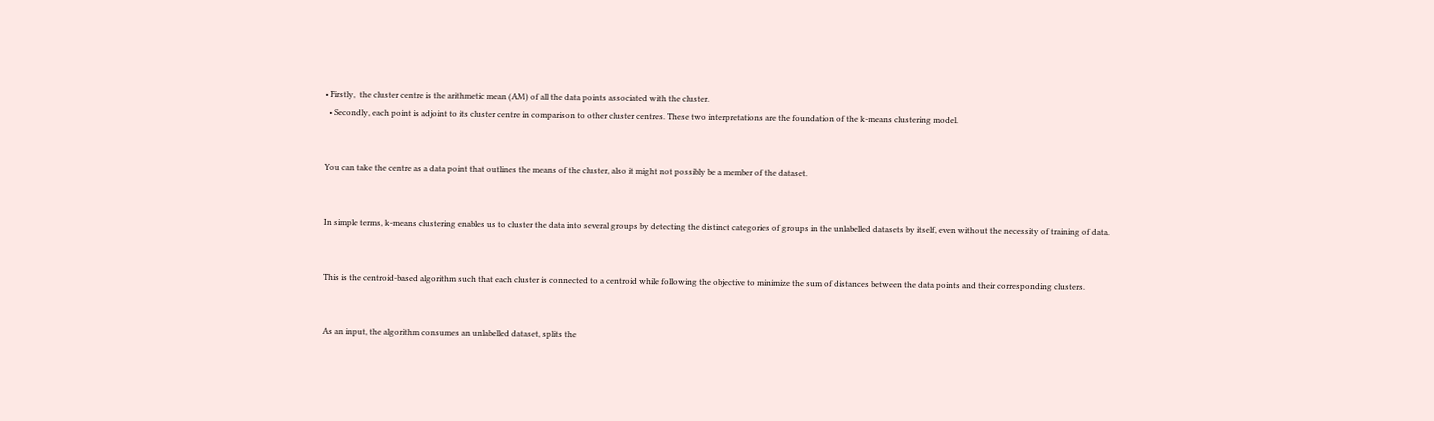• Firstly,  the cluster centre is the arithmetic mean (AM) of all the data points associated with the cluster.
  • Secondly, each point is adjoint to its cluster centre in comparison to other cluster centres. These two interpretations are the foundation of the k-means clustering model.


You can take the centre as a data point that outlines the means of the cluster, also it might not possibly be a member of the dataset.


In simple terms, k-means clustering enables us to cluster the data into several groups by detecting the distinct categories of groups in the unlabelled datasets by itself, even without the necessity of training of data.


This is the centroid-based algorithm such that each cluster is connected to a centroid while following the objective to minimize the sum of distances between the data points and their corresponding clusters.


As an input, the algorithm consumes an unlabelled dataset, splits the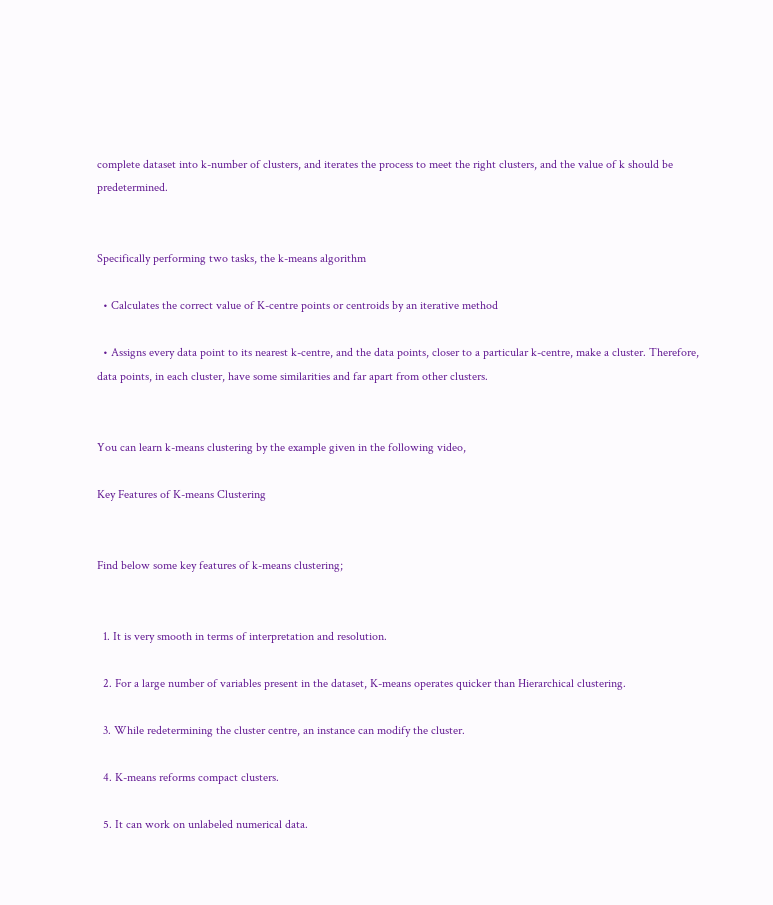complete dataset into k-number of clusters, and iterates the process to meet the right clusters, and the value of k should be predetermined.


Specifically performing two tasks, the k-means algorithm

  • Calculates the correct value of K-centre points or centroids by an iterative method

  • Assigns every data point to its nearest k-centre, and the data points, closer to a particular k-centre, make a cluster. Therefore, data points, in each cluster, have some similarities and far apart from other clusters.


You can learn k-means clustering by the example given in the following video,

Key Features of K-means Clustering


Find below some key features of k-means clustering;


  1. It is very smooth in terms of interpretation and resolution.

  2. For a large number of variables present in the dataset, K-means operates quicker than Hierarchical clustering.

  3. While redetermining the cluster centre, an instance can modify the cluster.

  4. K-means reforms compact clusters.

  5. It can work on unlabeled numerical data.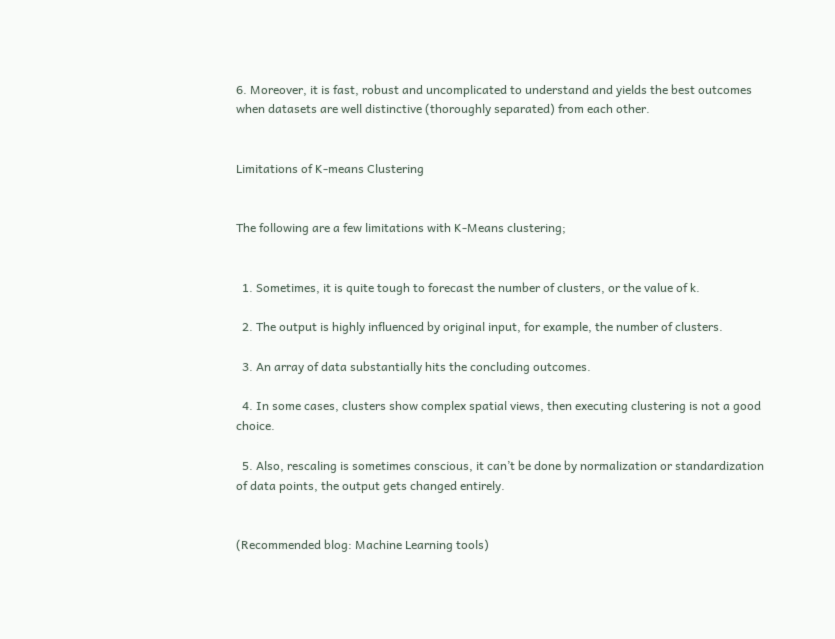6. Moreover, it is fast, robust and uncomplicated to understand and yields the best outcomes when datasets are well distinctive (thoroughly separated) from each other.


Limitations of K-means Clustering


The following are a few limitations with K-Means clustering;


  1. Sometimes, it is quite tough to forecast the number of clusters, or the value of k.

  2. The output is highly influenced by original input, for example, the number of clusters.

  3. An array of data substantially hits the concluding outcomes.

  4. In some cases, clusters show complex spatial views, then executing clustering is not a good choice.

  5. Also, rescaling is sometimes conscious, it can’t be done by normalization or standardization of data points, the output gets changed entirely.


(Recommended blog: Machine Learning tools)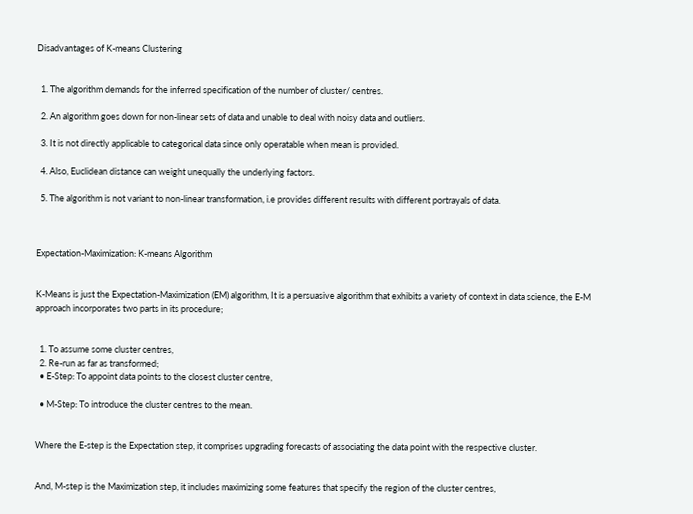Disadvantages of K-means Clustering


  1. The algorithm demands for the inferred specification of the number of cluster/ centres.

  2. An algorithm goes down for non-linear sets of data and unable to deal with noisy data and outliers.

  3. It is not directly applicable to categorical data since only operatable when mean is provided.

  4. Also, Euclidean distance can weight unequally the underlying factors.

  5. The algorithm is not variant to non-linear transformation, i.e provides different results with different portrayals of data.



Expectation-Maximization: K-means Algorithm


K-Means is just the Expectation-Maximization (EM) algorithm, It is a persuasive algorithm that exhibits a variety of context in data science, the E-M approach incorporates two parts in its procedure;


  1. To assume some cluster centres,
  2. Re-run as far as transformed;
  • E-Step: To appoint data points to the closest cluster centre,

  • M-Step: To introduce the cluster centres to the mean.


Where the E-step is the Expectation step, it comprises upgrading forecasts of associating the data point with the respective cluster.


And, M-step is the Maximization step, it includes maximizing some features that specify the region of the cluster centres,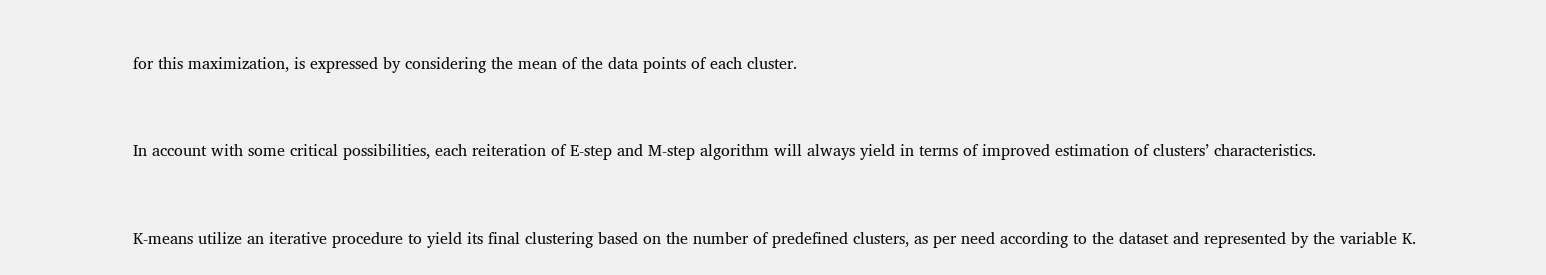for this maximization, is expressed by considering the mean of the data points of each cluster.


In account with some critical possibilities, each reiteration of E-step and M-step algorithm will always yield in terms of improved estimation of clusters’ characteristics.


K-means utilize an iterative procedure to yield its final clustering based on the number of predefined clusters, as per need according to the dataset and represented by the variable K.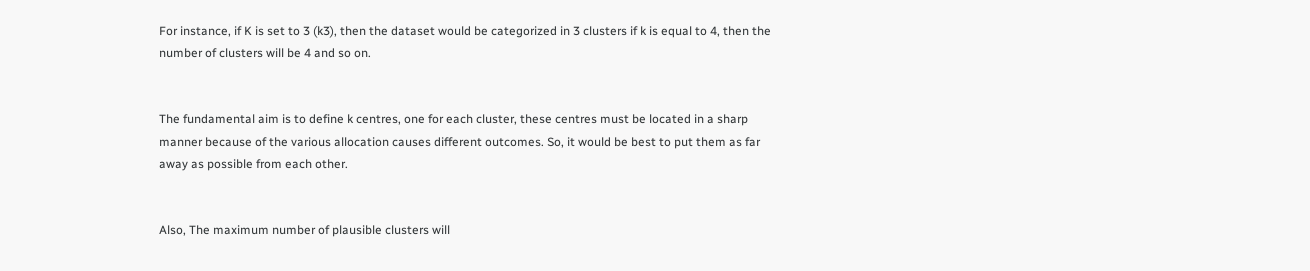For instance, if K is set to 3 (k3), then the dataset would be categorized in 3 clusters if k is equal to 4, then the number of clusters will be 4 and so on.


The fundamental aim is to define k centres, one for each cluster, these centres must be located in a sharp manner because of the various allocation causes different outcomes. So, it would be best to put them as far away as possible from each other.


Also, The maximum number of plausible clusters will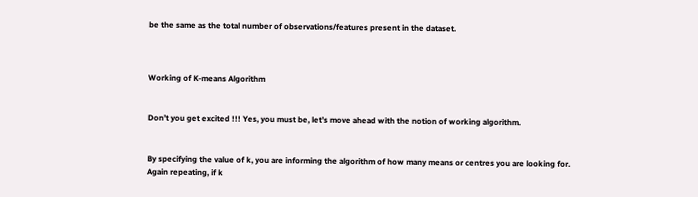be the same as the total number of observations/features present in the dataset.



Working of K-means Algorithm


Don’t you get excited !!! Yes, you must be, let’s move ahead with the notion of working algorithm.


By specifying the value of k, you are informing the algorithm of how many means or centres you are looking for. Again repeating, if k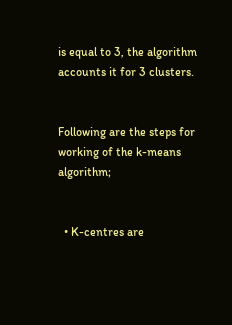is equal to 3, the algorithm accounts it for 3 clusters.


Following are the steps for working of the k-means algorithm;


  • K-centres are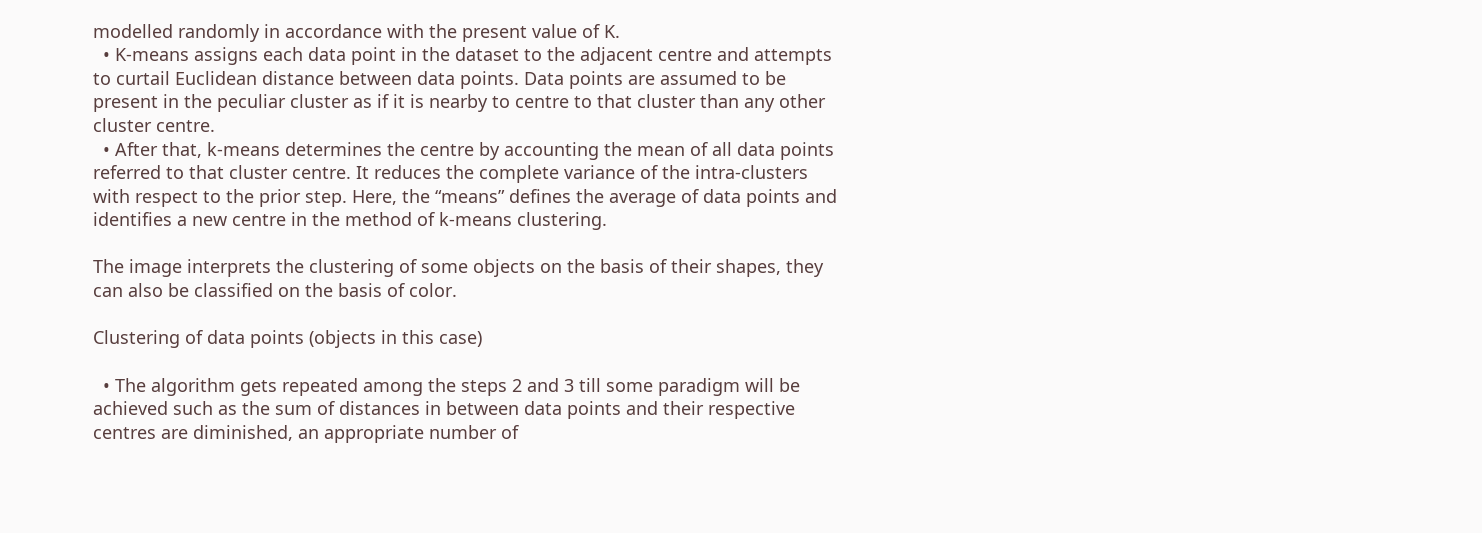modelled randomly in accordance with the present value of K.
  • K-means assigns each data point in the dataset to the adjacent centre and attempts to curtail Euclidean distance between data points. Data points are assumed to be present in the peculiar cluster as if it is nearby to centre to that cluster than any other cluster centre.
  • After that, k-means determines the centre by accounting the mean of all data points referred to that cluster centre. It reduces the complete variance of the intra-clusters with respect to the prior step. Here, the “means” defines the average of data points and identifies a new centre in the method of k-means clustering.

The image interprets the clustering of some objects on the basis of their shapes, they can also be classified on the basis of color.

Clustering of data points (objects in this case)

  • The algorithm gets repeated among the steps 2 and 3 till some paradigm will be achieved such as the sum of distances in between data points and their respective centres are diminished, an appropriate number of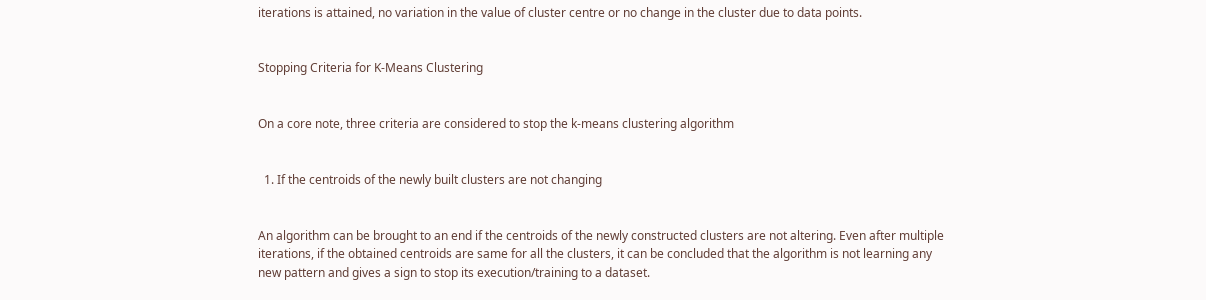iterations is attained, no variation in the value of cluster centre or no change in the cluster due to data points.


Stopping Criteria for K-Means Clustering


On a core note, three criteria are considered to stop the k-means clustering algorithm


  1. If the centroids of the newly built clusters are not changing


An algorithm can be brought to an end if the centroids of the newly constructed clusters are not altering. Even after multiple iterations, if the obtained centroids are same for all the clusters, it can be concluded that the algorithm is not learning any new pattern and gives a sign to stop its execution/training to a dataset.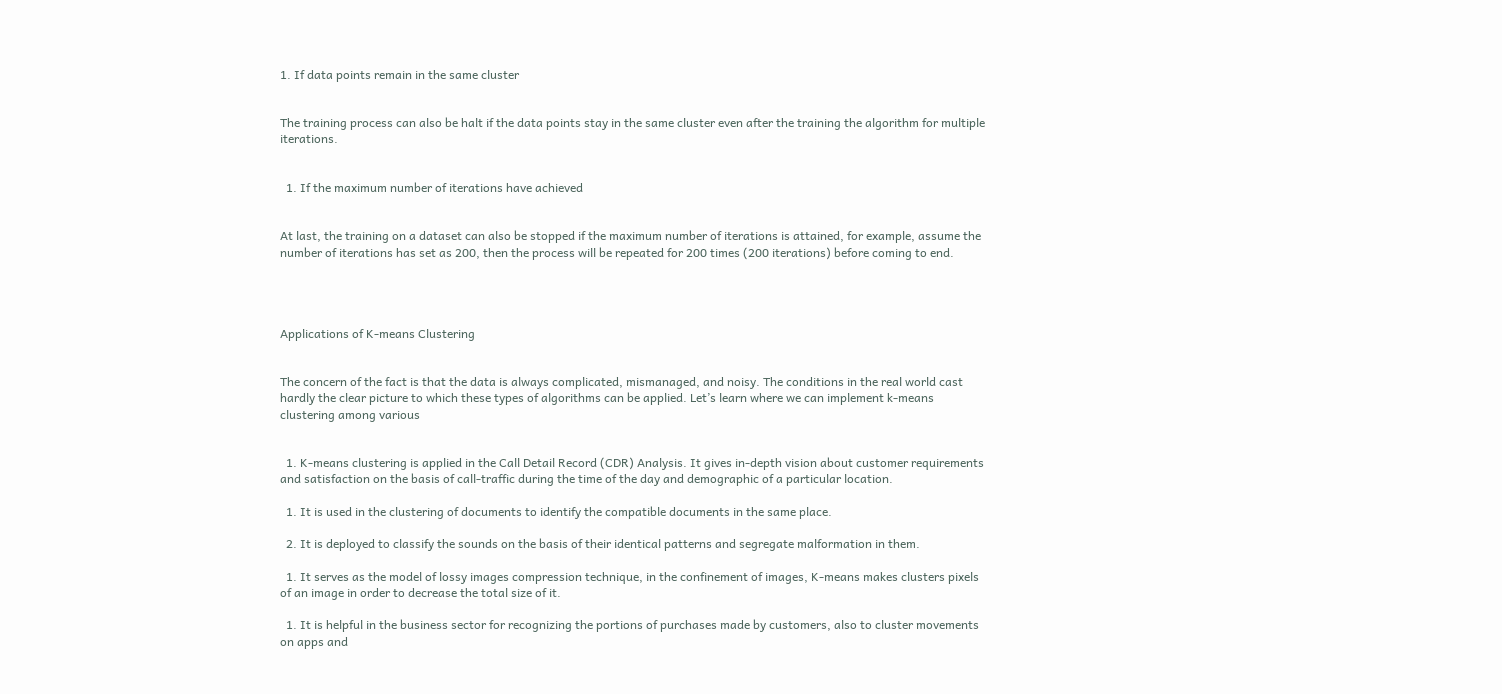1. If data points remain in the same cluster


The training process can also be halt if the data points stay in the same cluster even after the training the algorithm for multiple iterations.


  1. If the maximum number of iterations have achieved


At last, the training on a dataset can also be stopped if the maximum number of iterations is attained, for example, assume the number of iterations has set as 200, then the process will be repeated for 200 times (200 iterations) before coming to end.




Applications of K-means Clustering


The concern of the fact is that the data is always complicated, mismanaged, and noisy. The conditions in the real world cast hardly the clear picture to which these types of algorithms can be applied. Let’s learn where we can implement k-means clustering among various


  1. K-means clustering is applied in the Call Detail Record (CDR) Analysis. It gives in-depth vision about customer requirements and satisfaction on the basis of call-traffic during the time of the day and demographic of a particular location.

  1. It is used in the clustering of documents to identify the compatible documents in the same place.

  2. It is deployed to classify the sounds on the basis of their identical patterns and segregate malformation in them.

  1. It serves as the model of lossy images compression technique, in the confinement of images, K-means makes clusters pixels of an image in order to decrease the total size of it.

  1. It is helpful in the business sector for recognizing the portions of purchases made by customers, also to cluster movements on apps and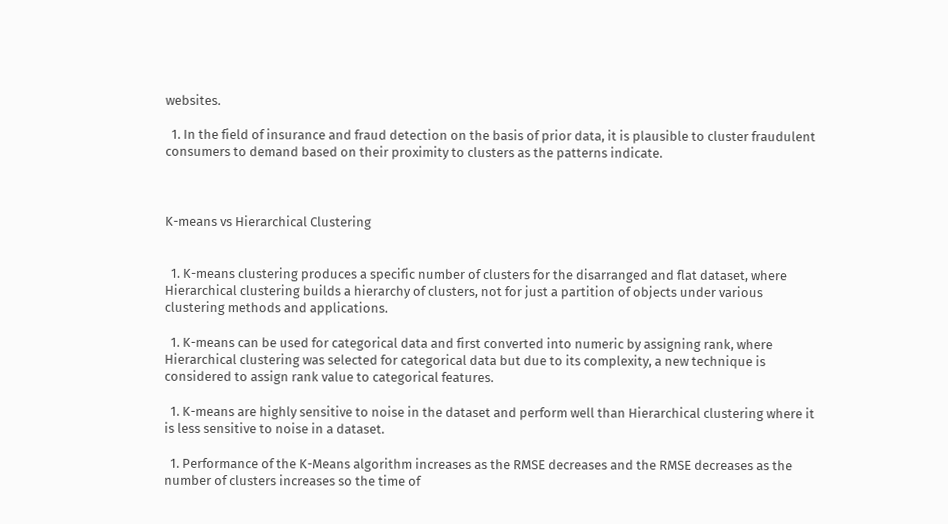websites.

  1. In the field of insurance and fraud detection on the basis of prior data, it is plausible to cluster fraudulent consumers to demand based on their proximity to clusters as the patterns indicate.



K-means vs Hierarchical Clustering


  1. K-means clustering produces a specific number of clusters for the disarranged and flat dataset, where Hierarchical clustering builds a hierarchy of clusters, not for just a partition of objects under various clustering methods and applications.

  1. K-means can be used for categorical data and first converted into numeric by assigning rank, where Hierarchical clustering was selected for categorical data but due to its complexity, a new technique is considered to assign rank value to categorical features.

  1. K-means are highly sensitive to noise in the dataset and perform well than Hierarchical clustering where it is less sensitive to noise in a dataset.

  1. Performance of the K-Means algorithm increases as the RMSE decreases and the RMSE decreases as the number of clusters increases so the time of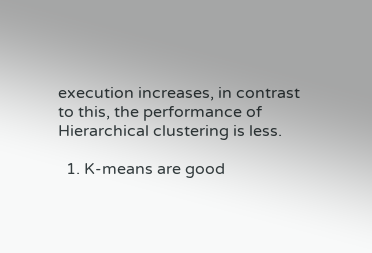execution increases, in contrast to this, the performance of Hierarchical clustering is less.

  1. K-means are good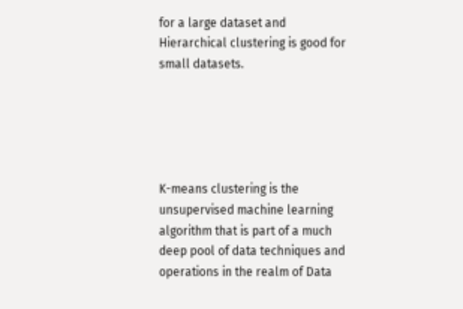for a large dataset and Hierarchical clustering is good for small datasets.





K-means clustering is the unsupervised machine learning algorithm that is part of a much deep pool of data techniques and operations in the realm of Data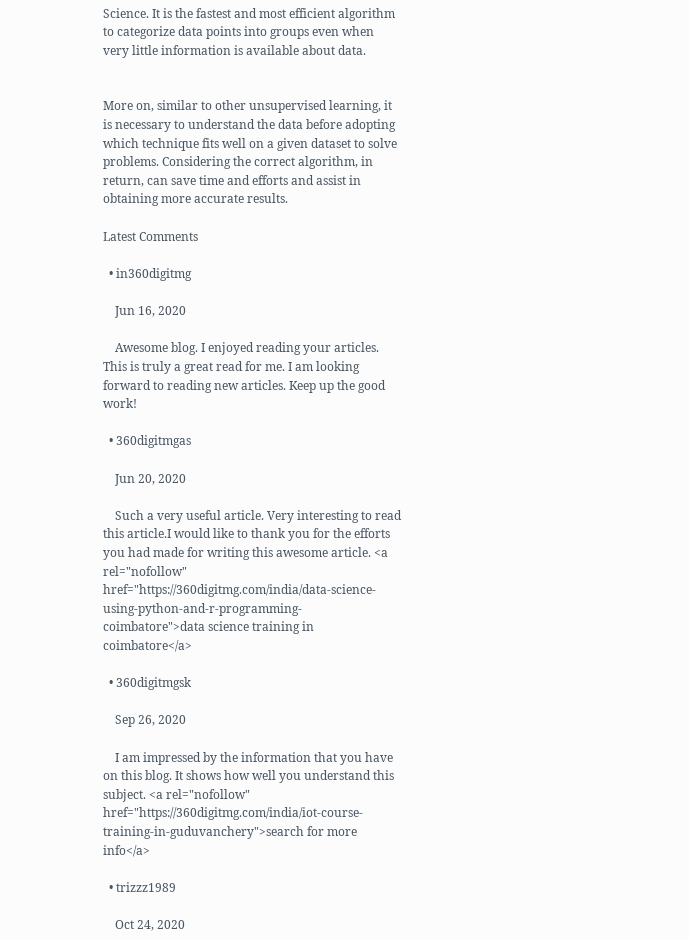Science. It is the fastest and most efficient algorithm to categorize data points into groups even when very little information is available about data.


More on, similar to other unsupervised learning, it is necessary to understand the data before adopting which technique fits well on a given dataset to solve problems. Considering the correct algorithm, in return, can save time and efforts and assist in obtaining more accurate results.

Latest Comments

  • in360digitmg

    Jun 16, 2020

    Awesome blog. I enjoyed reading your articles. This is truly a great read for me. I am looking forward to reading new articles. Keep up the good work!

  • 360digitmgas

    Jun 20, 2020

    Such a very useful article. Very interesting to read this article.I would like to thank you for the efforts you had made for writing this awesome article. <a rel="nofollow" href="https://360digitmg.com/india/data-science-using-python-and-r-programming-coimbatore">data science training in coimbatore</a>

  • 360digitmgsk

    Sep 26, 2020

    I am impressed by the information that you have on this blog. It shows how well you understand this subject. <a rel="nofollow" href="https://360digitmg.com/india/iot-course-training-in-guduvanchery">search for more info</a>

  • trizzz1989

    Oct 24, 2020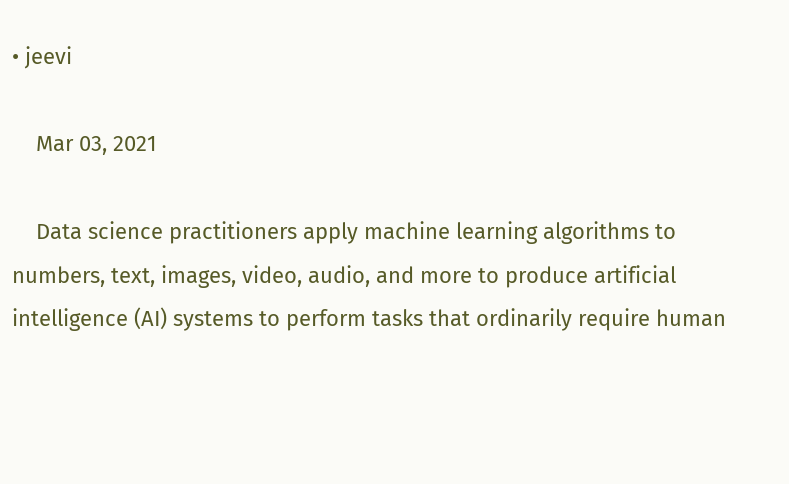• jeevi

    Mar 03, 2021

    Data science practitioners apply machine learning algorithms to numbers, text, images, video, audio, and more to produce artificial intelligence (AI) systems to perform tasks that ordinarily require human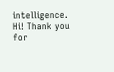intelligence. Hi! Thank you for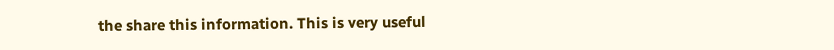the share this information. This is very useful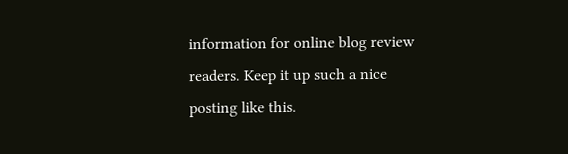information for online blog review readers. Keep it up such a nice posting like this.